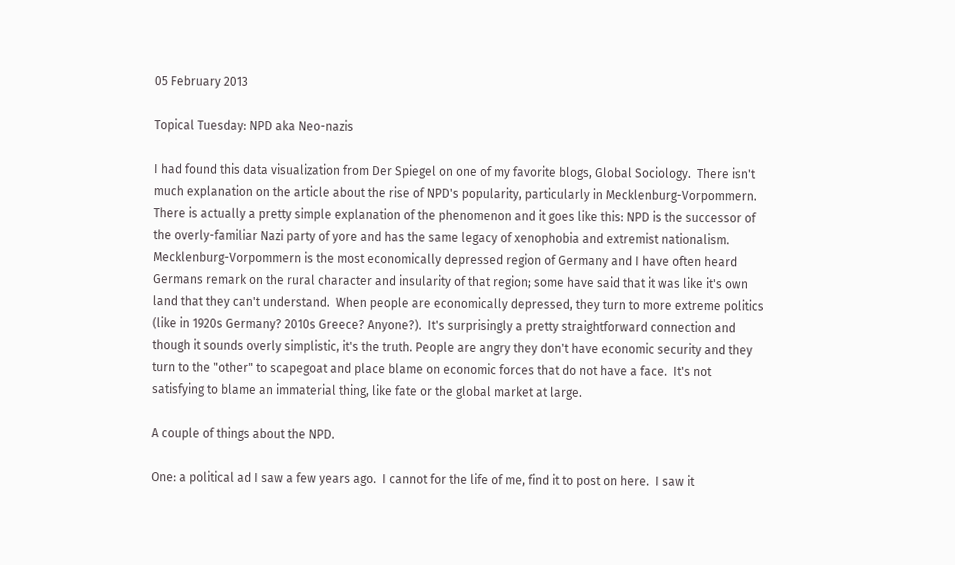05 February 2013

Topical Tuesday: NPD aka Neo-nazis

I had found this data visualization from Der Spiegel on one of my favorite blogs, Global Sociology.  There isn't much explanation on the article about the rise of NPD's popularity, particularly in Mecklenburg-Vorpommern.  There is actually a pretty simple explanation of the phenomenon and it goes like this: NPD is the successor of the overly-familiar Nazi party of yore and has the same legacy of xenophobia and extremist nationalism.  Mecklenburg-Vorpommern is the most economically depressed region of Germany and I have often heard Germans remark on the rural character and insularity of that region; some have said that it was like it's own land that they can't understand.  When people are economically depressed, they turn to more extreme politics (like in 1920s Germany? 2010s Greece? Anyone?).  It's surprisingly a pretty straightforward connection and though it sounds overly simplistic, it's the truth. People are angry they don't have economic security and they turn to the "other" to scapegoat and place blame on economic forces that do not have a face.  It's not satisfying to blame an immaterial thing, like fate or the global market at large.

A couple of things about the NPD.

One: a political ad I saw a few years ago.  I cannot for the life of me, find it to post on here.  I saw it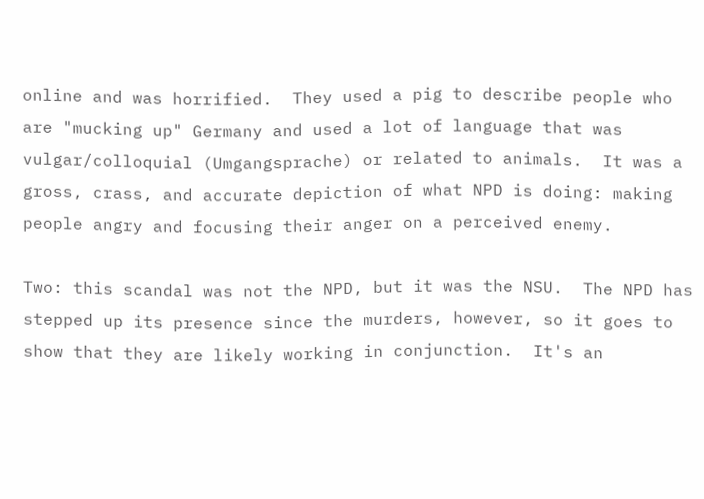online and was horrified.  They used a pig to describe people who are "mucking up" Germany and used a lot of language that was vulgar/colloquial (Umgangsprache) or related to animals.  It was a gross, crass, and accurate depiction of what NPD is doing: making people angry and focusing their anger on a perceived enemy.

Two: this scandal was not the NPD, but it was the NSU.  The NPD has stepped up its presence since the murders, however, so it goes to show that they are likely working in conjunction.  It's an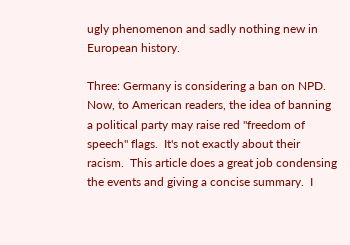ugly phenomenon and sadly nothing new in European history.

Three: Germany is considering a ban on NPD.  Now, to American readers, the idea of banning a political party may raise red "freedom of speech" flags.  It's not exactly about their racism.  This article does a great job condensing the events and giving a concise summary.  I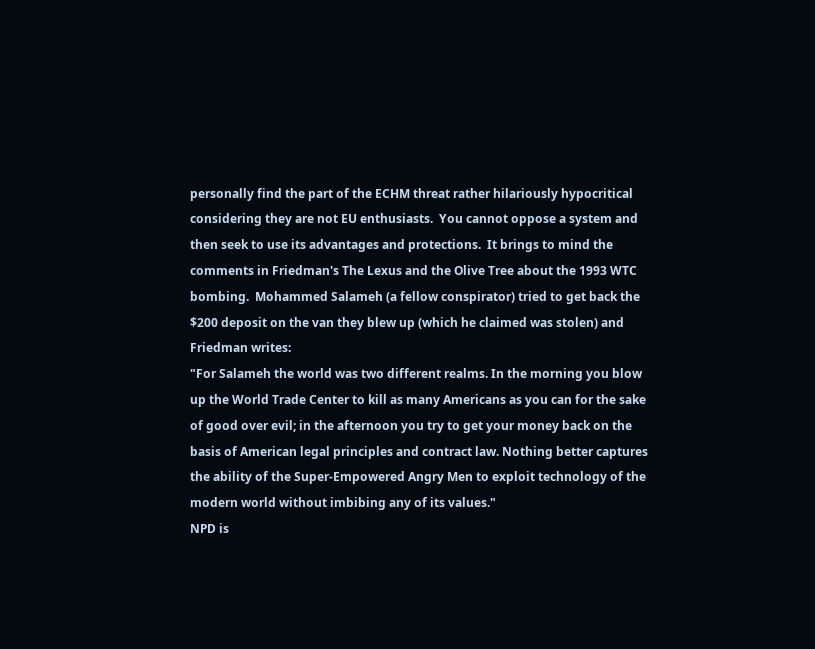personally find the part of the ECHM threat rather hilariously hypocritical considering they are not EU enthusiasts.  You cannot oppose a system and then seek to use its advantages and protections.  It brings to mind the comments in Friedman's The Lexus and the Olive Tree about the 1993 WTC bombing.  Mohammed Salameh (a fellow conspirator) tried to get back the $200 deposit on the van they blew up (which he claimed was stolen) and Friedman writes:
"For Salameh the world was two different realms. In the morning you blow up the World Trade Center to kill as many Americans as you can for the sake of good over evil; in the afternoon you try to get your money back on the basis of American legal principles and contract law. Nothing better captures the ability of the Super-Empowered Angry Men to exploit technology of the modern world without imbibing any of its values."
NPD is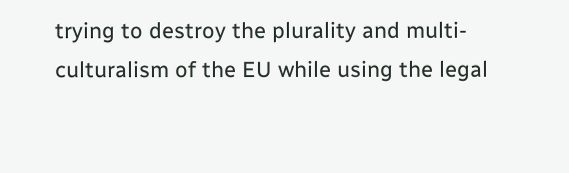trying to destroy the plurality and multi-culturalism of the EU while using the legal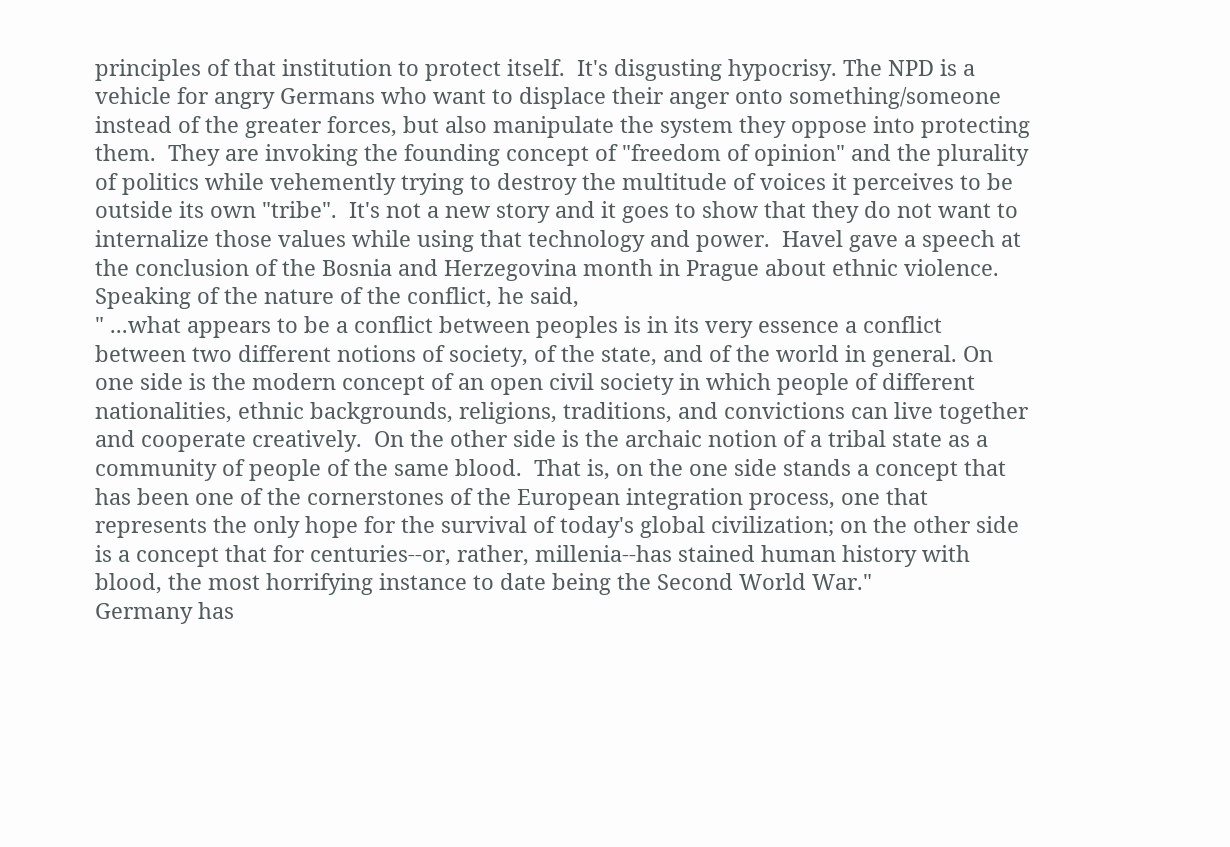principles of that institution to protect itself.  It's disgusting hypocrisy. The NPD is a vehicle for angry Germans who want to displace their anger onto something/someone instead of the greater forces, but also manipulate the system they oppose into protecting them.  They are invoking the founding concept of "freedom of opinion" and the plurality of politics while vehemently trying to destroy the multitude of voices it perceives to be outside its own "tribe".  It's not a new story and it goes to show that they do not want to internalize those values while using that technology and power.  Havel gave a speech at the conclusion of the Bosnia and Herzegovina month in Prague about ethnic violence.  Speaking of the nature of the conflict, he said,
" ...what appears to be a conflict between peoples is in its very essence a conflict between two different notions of society, of the state, and of the world in general. On one side is the modern concept of an open civil society in which people of different nationalities, ethnic backgrounds, religions, traditions, and convictions can live together and cooperate creatively.  On the other side is the archaic notion of a tribal state as a community of people of the same blood.  That is, on the one side stands a concept that has been one of the cornerstones of the European integration process, one that represents the only hope for the survival of today's global civilization; on the other side is a concept that for centuries--or, rather, millenia--has stained human history with blood, the most horrifying instance to date being the Second World War."
Germany has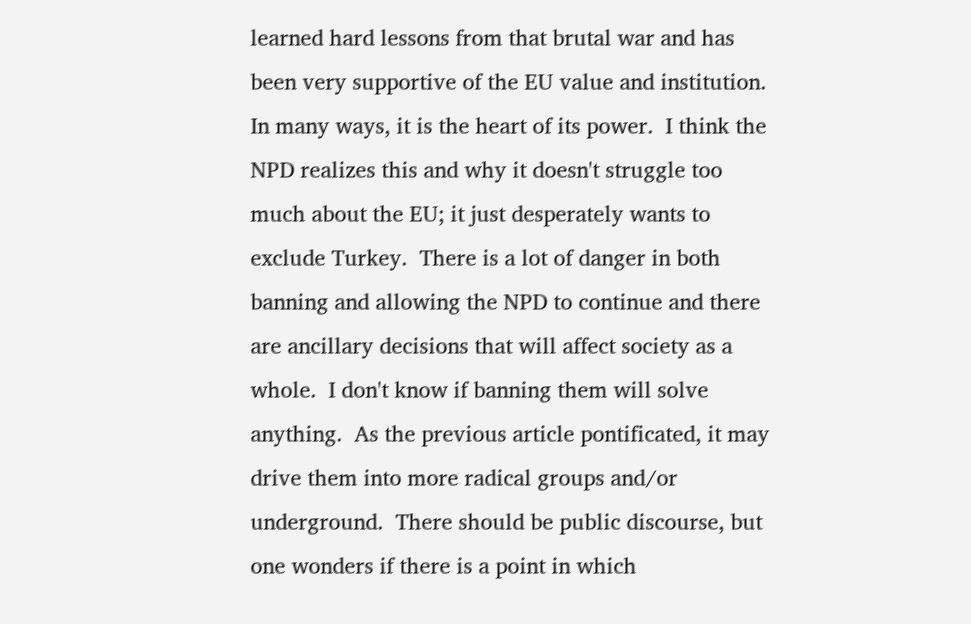learned hard lessons from that brutal war and has been very supportive of the EU value and institution.  In many ways, it is the heart of its power.  I think the NPD realizes this and why it doesn't struggle too much about the EU; it just desperately wants to exclude Turkey.  There is a lot of danger in both banning and allowing the NPD to continue and there are ancillary decisions that will affect society as a whole.  I don't know if banning them will solve anything.  As the previous article pontificated, it may drive them into more radical groups and/or underground.  There should be public discourse, but one wonders if there is a point in which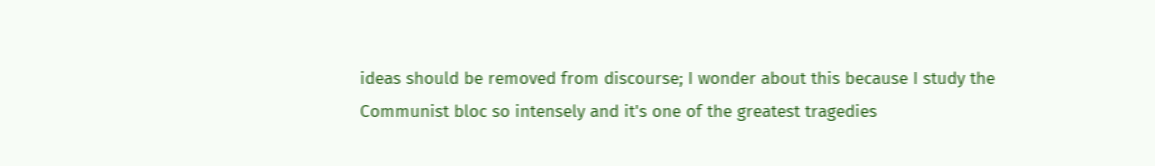ideas should be removed from discourse; I wonder about this because I study the Communist bloc so intensely and it's one of the greatest tragedies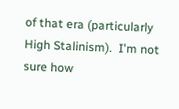of that era (particularly High Stalinism).  I'm not sure how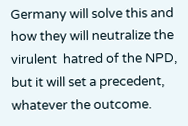Germany will solve this and how they will neutralize the virulent  hatred of the NPD, but it will set a precedent, whatever the outcome.